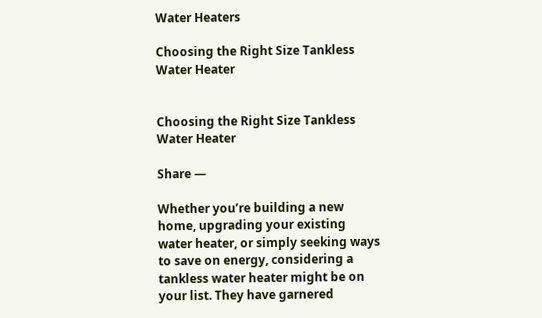Water Heaters

Choosing the Right Size Tankless Water Heater


Choosing the Right Size Tankless Water Heater

Share —

Whether you’re building a new home, upgrading your existing water heater, or simply seeking ways to save on energy, considering a tankless water heater might be on your list. They have garnered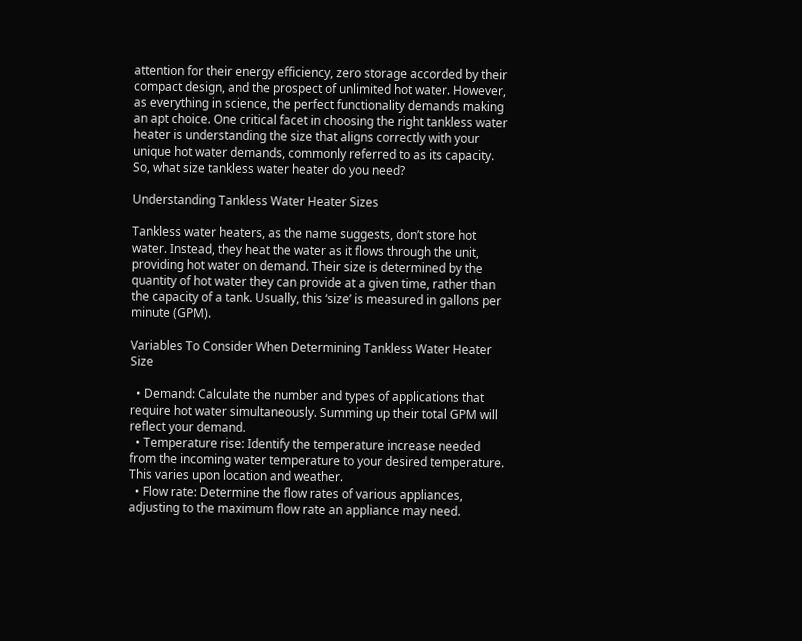attention for their energy efficiency, zero storage accorded by their compact design, and the prospect of unlimited hot water. However, as everything in science, the perfect functionality demands making an apt choice. One critical facet in choosing the right tankless water heater is understanding the size that aligns correctly with your unique hot water demands, commonly referred to as its capacity. So, what size tankless water heater do you need?

Understanding Tankless Water Heater Sizes

Tankless water heaters, as the name suggests, don’t store hot water. Instead, they heat the water as it flows through the unit, providing hot water on demand. Their size is determined by the quantity of hot water they can provide at a given time, rather than the capacity of a tank. Usually, this ‘size’ is measured in gallons per minute (GPM).

Variables To Consider When Determining Tankless Water Heater Size

  • Demand: Calculate the number and types of applications that require hot water simultaneously. Summing up their total GPM will reflect your demand.
  • Temperature rise: Identify the temperature increase needed from the incoming water temperature to your desired temperature. This varies upon location and weather.
  • Flow rate: Determine the flow rates of various appliances, adjusting to the maximum flow rate an appliance may need.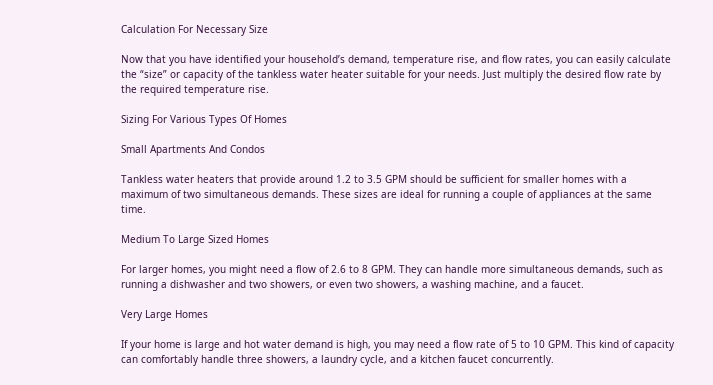Calculation For Necessary Size

Now that you have identified your household’s demand, temperature rise, and flow rates, you can easily calculate the “size” or capacity of the tankless water heater suitable for your needs. Just multiply the desired flow rate by the required temperature rise.

Sizing For Various Types Of Homes

Small Apartments And Condos

Tankless water heaters that provide around 1.2 to 3.5 GPM should be sufficient for smaller homes with a maximum of two simultaneous demands. These sizes are ideal for running a couple of appliances at the same time.

Medium To Large Sized Homes

For larger homes, you might need a flow of 2.6 to 8 GPM. They can handle more simultaneous demands, such as running a dishwasher and two showers, or even two showers, a washing machine, and a faucet.

Very Large Homes

If your home is large and hot water demand is high, you may need a flow rate of 5 to 10 GPM. This kind of capacity can comfortably handle three showers, a laundry cycle, and a kitchen faucet concurrently.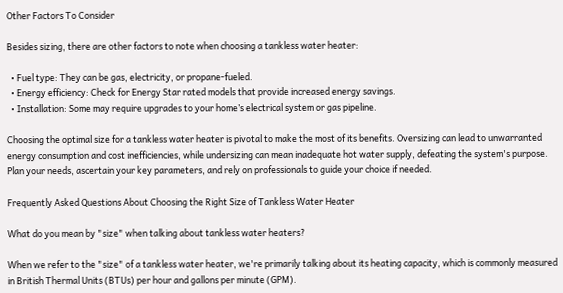Other Factors To Consider

Besides sizing, there are other factors to note when choosing a tankless water heater:

  • Fuel type: They can be gas, electricity, or propane-fueled.
  • Energy efficiency: Check for Energy Star rated models that provide increased energy savings.
  • Installation: Some may require upgrades to your home’s electrical system or gas pipeline.

Choosing the optimal size for a tankless water heater is pivotal to make the most of its benefits. Oversizing can lead to unwarranted energy consumption and cost inefficiencies, while undersizing can mean inadequate hot water supply, defeating the system's purpose. Plan your needs, ascertain your key parameters, and rely on professionals to guide your choice if needed.

Frequently Asked Questions About Choosing the Right Size of Tankless Water Heater

What do you mean by "size" when talking about tankless water heaters?

When we refer to the "size" of a tankless water heater, we're primarily talking about its heating capacity, which is commonly measured in British Thermal Units (BTUs) per hour and gallons per minute (GPM).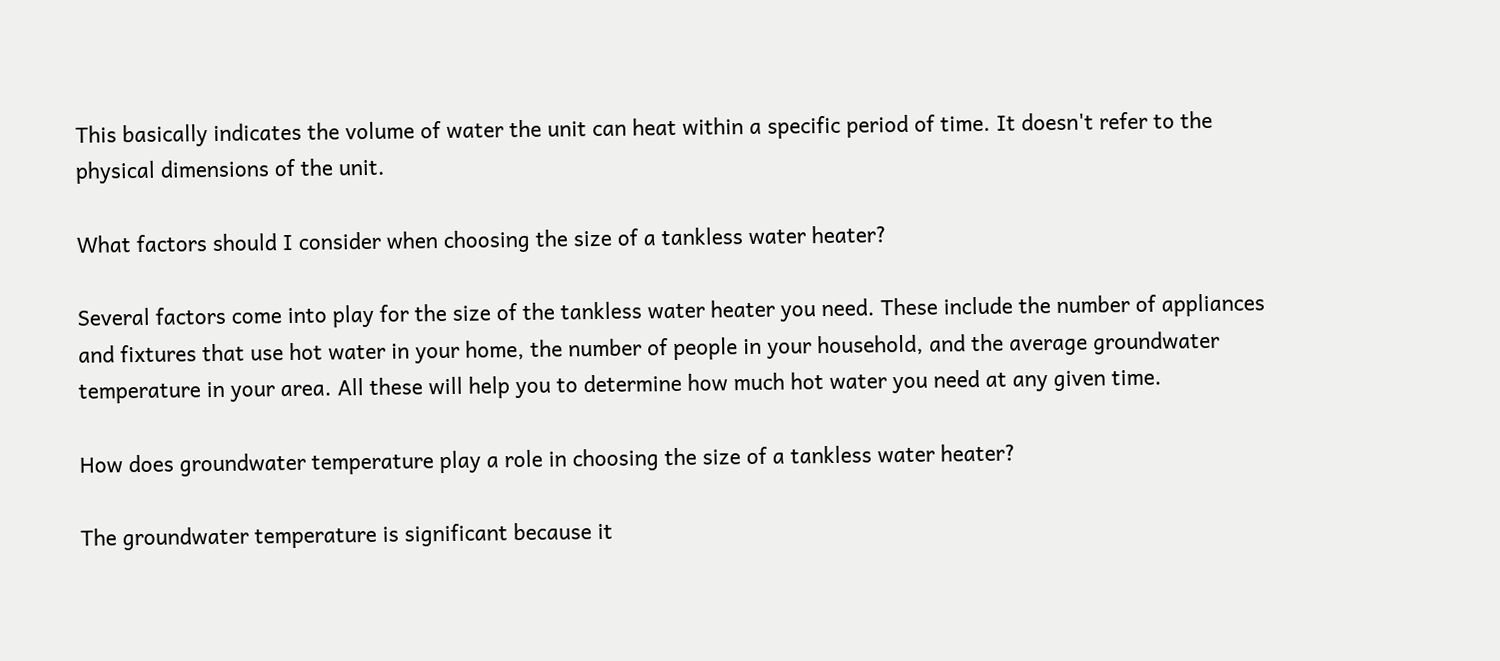This basically indicates the volume of water the unit can heat within a specific period of time. It doesn't refer to the physical dimensions of the unit.

What factors should I consider when choosing the size of a tankless water heater?

Several factors come into play for the size of the tankless water heater you need. These include the number of appliances and fixtures that use hot water in your home, the number of people in your household, and the average groundwater temperature in your area. All these will help you to determine how much hot water you need at any given time.

How does groundwater temperature play a role in choosing the size of a tankless water heater?

The groundwater temperature is significant because it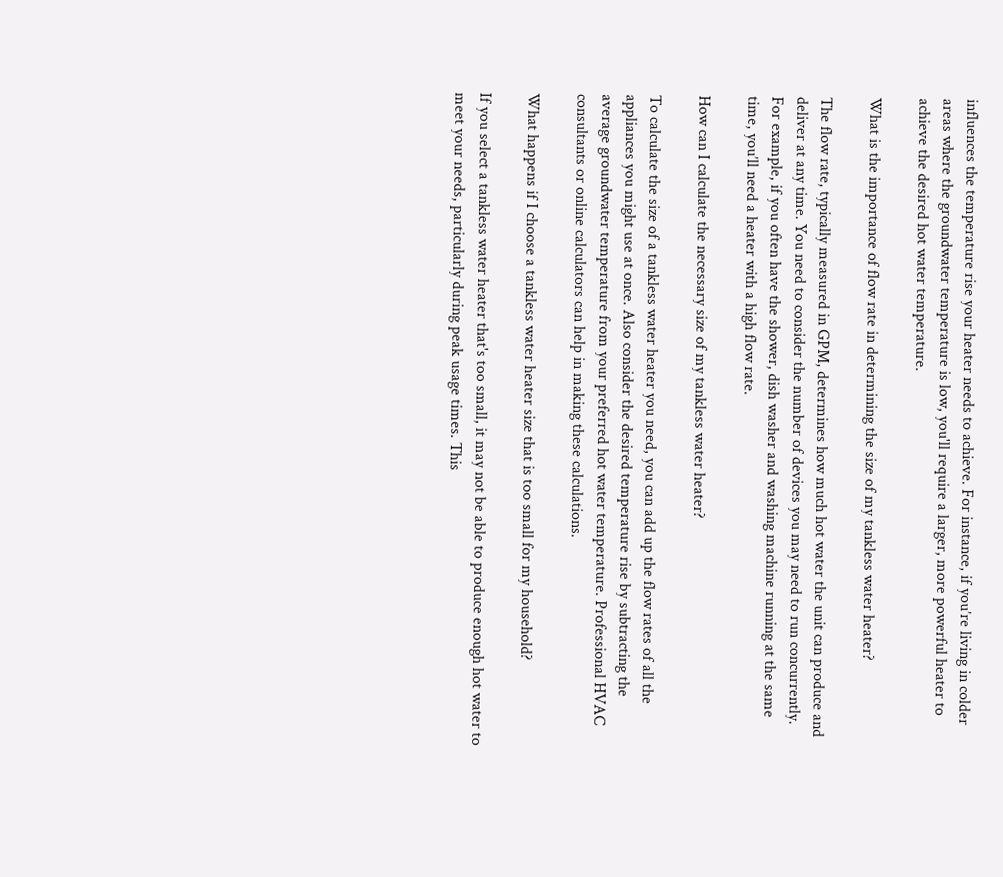influences the temperature rise your heater needs to achieve. For instance, if you’re living in colder areas where the groundwater temperature is low, you'll require a larger, more powerful heater to achieve the desired hot water temperature.

What is the importance of flow rate in determining the size of my tankless water heater?

The flow rate, typically measured in GPM, determines how much hot water the unit can produce and deliver at any time. You need to consider the number of devices you may need to run concurrently. For example, if you often have the shower, dish washer and washing machine running at the same time, you’ll need a heater with a high flow rate.

How can I calculate the necessary size of my tankless water heater?

To calculate the size of a tankless water heater you need, you can add up the flow rates of all the appliances you might use at once. Also consider the desired temperature rise by subtracting the average groundwater temperature from your preferred hot water temperature. Professional HVAC consultants or online calculators can help in making these calculations.

What happens if I choose a tankless water heater size that is too small for my household?

If you select a tankless water heater that's too small, it may not be able to produce enough hot water to meet your needs, particularly during peak usage times. This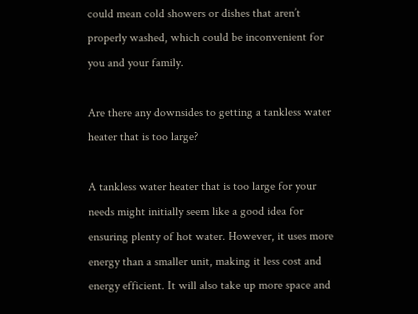could mean cold showers or dishes that aren’t properly washed, which could be inconvenient for you and your family.

Are there any downsides to getting a tankless water heater that is too large?

A tankless water heater that is too large for your needs might initially seem like a good idea for ensuring plenty of hot water. However, it uses more energy than a smaller unit, making it less cost and energy efficient. It will also take up more space and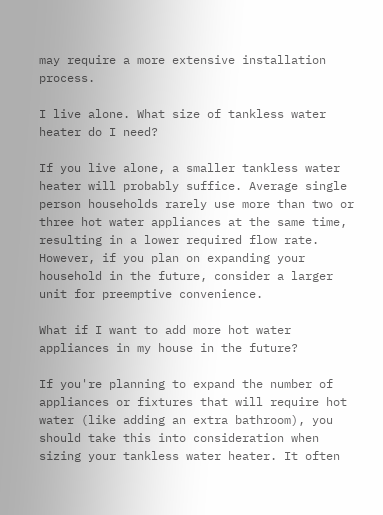may require a more extensive installation process.

I live alone. What size of tankless water heater do I need?

If you live alone, a smaller tankless water heater will probably suffice. Average single person households rarely use more than two or three hot water appliances at the same time, resulting in a lower required flow rate. However, if you plan on expanding your household in the future, consider a larger unit for preemptive convenience.

What if I want to add more hot water appliances in my house in the future?

If you're planning to expand the number of appliances or fixtures that will require hot water (like adding an extra bathroom), you should take this into consideration when sizing your tankless water heater. It often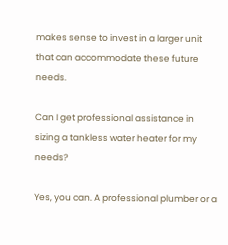makes sense to invest in a larger unit that can accommodate these future needs.

Can I get professional assistance in sizing a tankless water heater for my needs?

Yes, you can. A professional plumber or a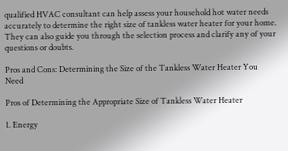qualified HVAC consultant can help assess your household hot water needs accurately to determine the right size of tankless water heater for your home. They can also guide you through the selection process and clarify any of your questions or doubts.

Pros and Cons: Determining the Size of the Tankless Water Heater You Need

Pros of Determining the Appropriate Size of Tankless Water Heater

1. Energy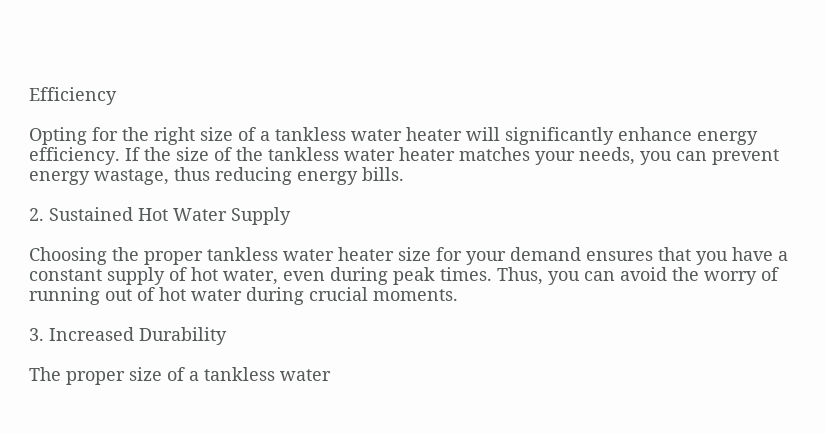Efficiency

Opting for the right size of a tankless water heater will significantly enhance energy efficiency. If the size of the tankless water heater matches your needs, you can prevent energy wastage, thus reducing energy bills.

2. Sustained Hot Water Supply

Choosing the proper tankless water heater size for your demand ensures that you have a constant supply of hot water, even during peak times. Thus, you can avoid the worry of running out of hot water during crucial moments.

3. Increased Durability

The proper size of a tankless water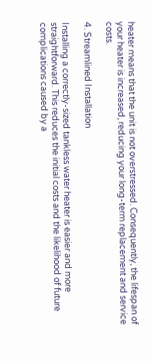heater means that the unit is not overstressed. Consequently, the lifespan of your heater is increased, reducing your long-term replacement and service costs.

4. Streamlined Installation

Installing a correctly-sized tankless water heater is easier and more straightforward. This reduces the initial costs and the likelihood of future complications caused by a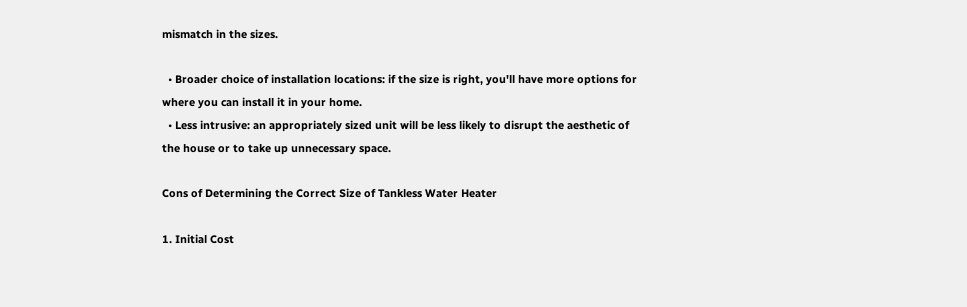mismatch in the sizes.

  • Broader choice of installation locations: if the size is right, you'll have more options for where you can install it in your home.
  • Less intrusive: an appropriately sized unit will be less likely to disrupt the aesthetic of the house or to take up unnecessary space.

Cons of Determining the Correct Size of Tankless Water Heater

1. Initial Cost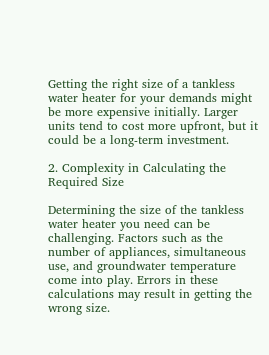Getting the right size of a tankless water heater for your demands might be more expensive initially. Larger units tend to cost more upfront, but it could be a long-term investment.

2. Complexity in Calculating the Required Size

Determining the size of the tankless water heater you need can be challenging. Factors such as the number of appliances, simultaneous use, and groundwater temperature come into play. Errors in these calculations may result in getting the wrong size.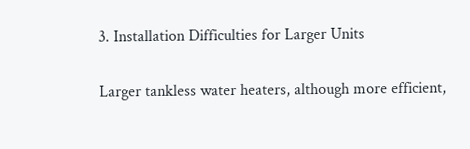3. Installation Difficulties for Larger Units

Larger tankless water heaters, although more efficient,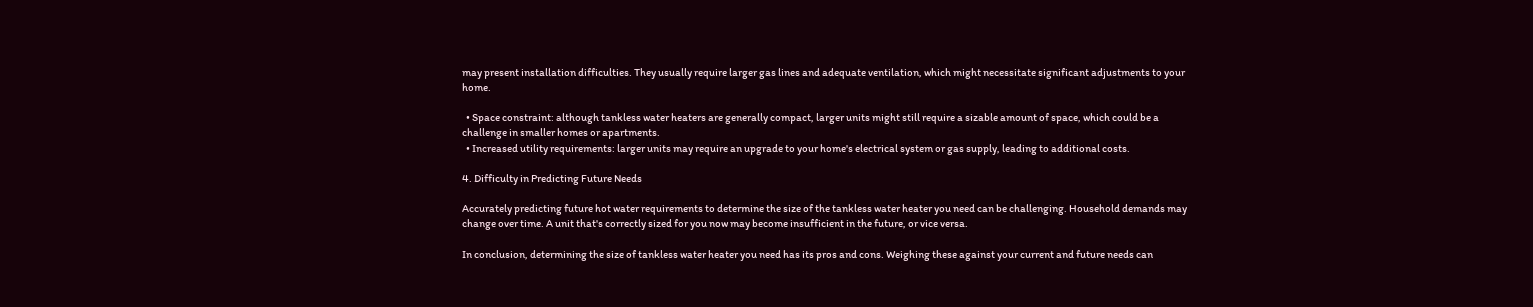may present installation difficulties. They usually require larger gas lines and adequate ventilation, which might necessitate significant adjustments to your home.

  • Space constraint: although tankless water heaters are generally compact, larger units might still require a sizable amount of space, which could be a challenge in smaller homes or apartments.
  • Increased utility requirements: larger units may require an upgrade to your home's electrical system or gas supply, leading to additional costs.

4. Difficulty in Predicting Future Needs

Accurately predicting future hot water requirements to determine the size of the tankless water heater you need can be challenging. Household demands may change over time. A unit that's correctly sized for you now may become insufficient in the future, or vice versa.

In conclusion, determining the size of tankless water heater you need has its pros and cons. Weighing these against your current and future needs can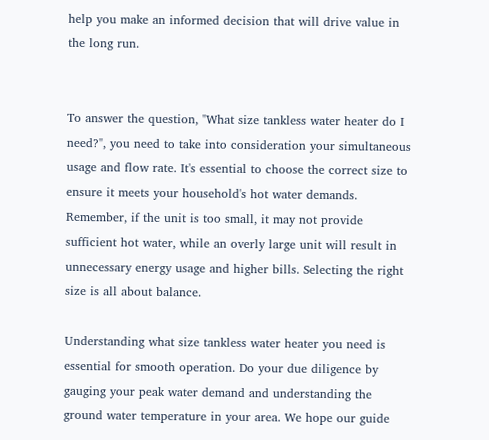help you make an informed decision that will drive value in the long run.


To answer the question, "What size tankless water heater do I need?", you need to take into consideration your simultaneous usage and flow rate. It's essential to choose the correct size to ensure it meets your household's hot water demands. Remember, if the unit is too small, it may not provide sufficient hot water, while an overly large unit will result in unnecessary energy usage and higher bills. Selecting the right size is all about balance.

Understanding what size tankless water heater you need is essential for smooth operation. Do your due diligence by gauging your peak water demand and understanding the ground water temperature in your area. We hope our guide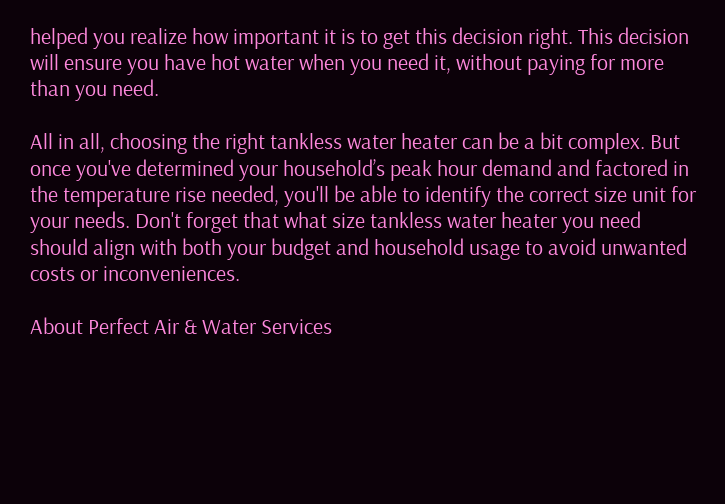helped you realize how important it is to get this decision right. This decision will ensure you have hot water when you need it, without paying for more than you need.

All in all, choosing the right tankless water heater can be a bit complex. But once you've determined your household’s peak hour demand and factored in the temperature rise needed, you'll be able to identify the correct size unit for your needs. Don't forget that what size tankless water heater you need should align with both your budget and household usage to avoid unwanted costs or inconveniences.

About Perfect Air & Water Services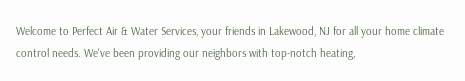Welcome to Perfect Air & Water Services, your friends in Lakewood, NJ for all your home climate control needs. We've been providing our neighbors with top-notch heating,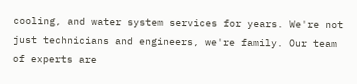cooling, and water system services for years. We're not just technicians and engineers, we're family. Our team of experts are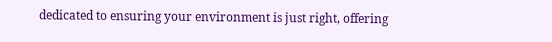dedicated to ensuring your environment is just right, offering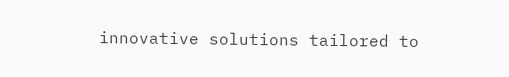innovative solutions tailored to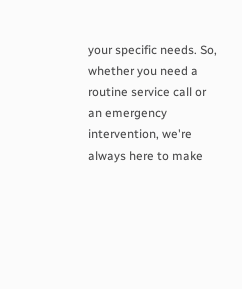your specific needs. So, whether you need a routine service call or an emergency intervention, we're always here to make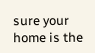sure your home is the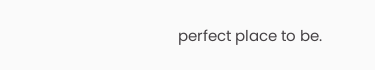perfect place to be.